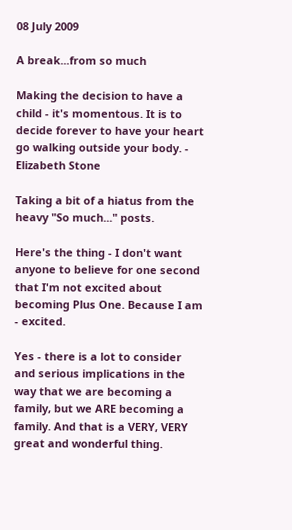08 July 2009

A break...from so much

Making the decision to have a child - it's momentous. It is to decide forever to have your heart go walking outside your body. - Elizabeth Stone

Taking a bit of a hiatus from the heavy "So much..." posts.

Here's the thing - I don't want anyone to believe for one second that I'm not excited about becoming Plus One. Because I am - excited.

Yes - there is a lot to consider and serious implications in the way that we are becoming a family, but we ARE becoming a family. And that is a VERY, VERY great and wonderful thing.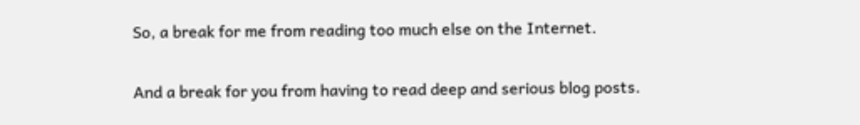So, a break for me from reading too much else on the Internet.

And a break for you from having to read deep and serious blog posts.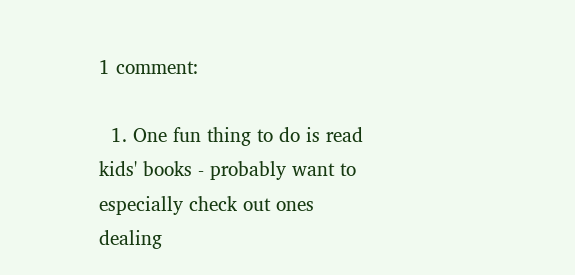1 comment:

  1. One fun thing to do is read kids' books - probably want to especially check out ones dealing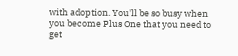with adoption. You'll be so busy when you become Plus One that you need to get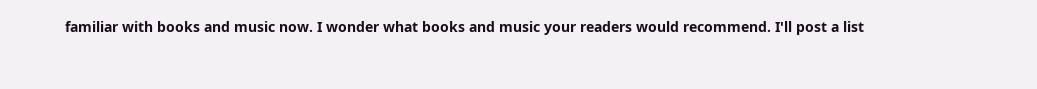familiar with books and music now. I wonder what books and music your readers would recommend. I'll post a list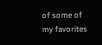of some of my favorites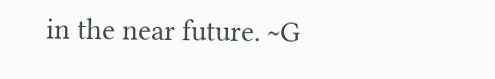in the near future. ~G